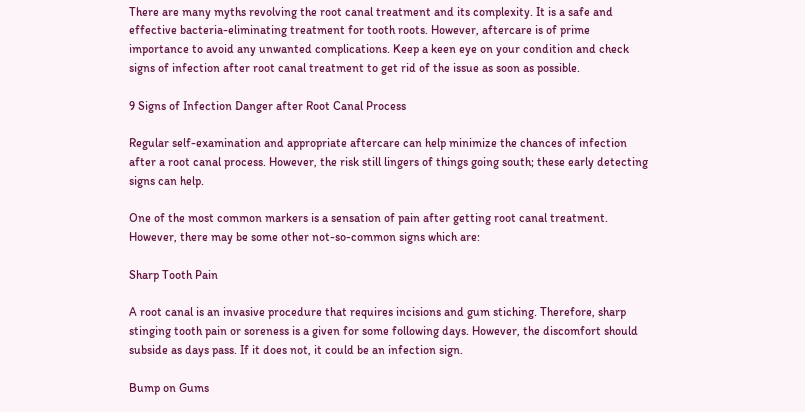There are many myths revolving the root canal treatment and its complexity. It is a safe and effective bacteria-eliminating treatment for tooth roots. However, aftercare is of prime importance to avoid any unwanted complications. Keep a keen eye on your condition and check signs of infection after root canal treatment to get rid of the issue as soon as possible.

9 Signs of Infection Danger after Root Canal Process

Regular self-examination and appropriate aftercare can help minimize the chances of infection after a root canal process. However, the risk still lingers of things going south; these early detecting signs can help.

One of the most common markers is a sensation of pain after getting root canal treatment. However, there may be some other not-so-common signs which are:

Sharp Tooth Pain

A root canal is an invasive procedure that requires incisions and gum stiching. Therefore, sharp stinging tooth pain or soreness is a given for some following days. However, the discomfort should subside as days pass. If it does not, it could be an infection sign.

Bump on Gums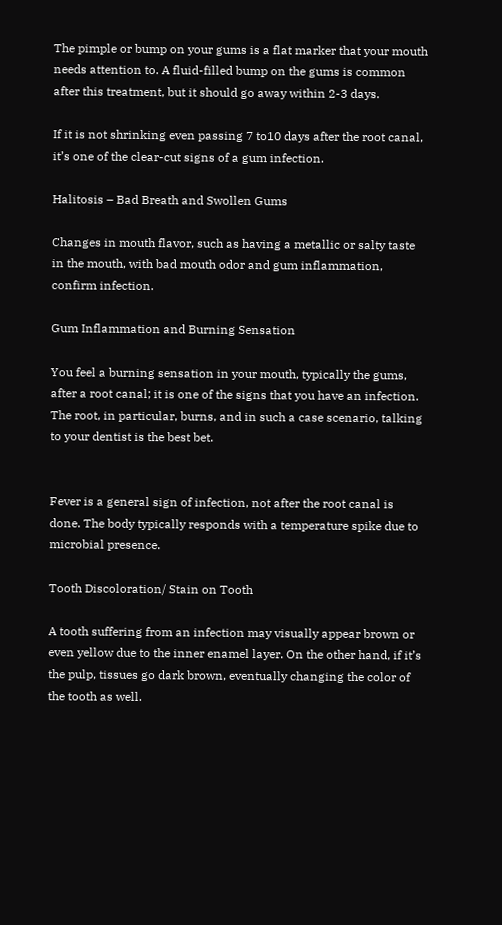The pimple or bump on your gums is a flat marker that your mouth needs attention to. A fluid-filled bump on the gums is common after this treatment, but it should go away within 2-3 days.

If it is not shrinking even passing 7 to10 days after the root canal, it’s one of the clear-cut signs of a gum infection.

Halitosis – Bad Breath and Swollen Gums

Changes in mouth flavor, such as having a metallic or salty taste in the mouth, with bad mouth odor and gum inflammation, confirm infection.

Gum Inflammation and Burning Sensation

You feel a burning sensation in your mouth, typically the gums, after a root canal; it is one of the signs that you have an infection. The root, in particular, burns, and in such a case scenario, talking to your dentist is the best bet.


Fever is a general sign of infection, not after the root canal is done. The body typically responds with a temperature spike due to microbial presence.

Tooth Discoloration/ Stain on Tooth

A tooth suffering from an infection may visually appear brown or even yellow due to the inner enamel layer. On the other hand, if it’s the pulp, tissues go dark brown, eventually changing the color of the tooth as well.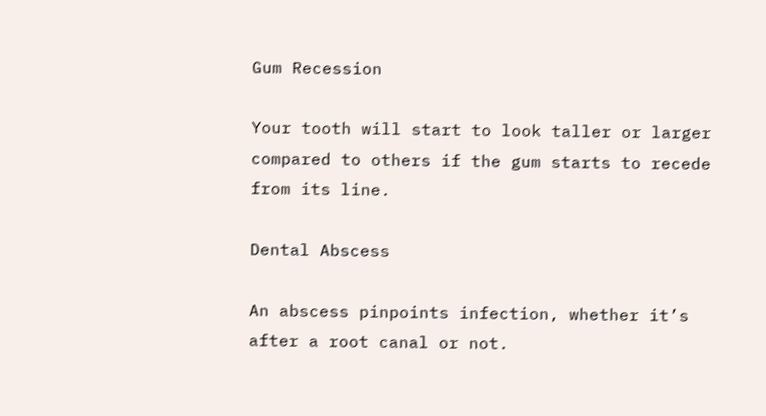Gum Recession

Your tooth will start to look taller or larger compared to others if the gum starts to recede from its line.

Dental Abscess

An abscess pinpoints infection, whether it’s after a root canal or not.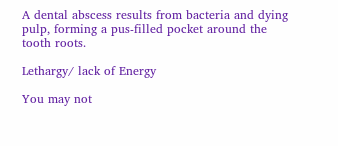A dental abscess results from bacteria and dying pulp, forming a pus-filled pocket around the tooth roots.

Lethargy/ lack of Energy

You may not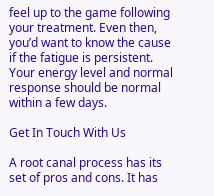feel up to the game following your treatment. Even then, you’d want to know the cause if the fatigue is persistent. Your energy level and normal response should be normal within a few days.

Get In Touch With Us

A root canal process has its set of pros and cons. It has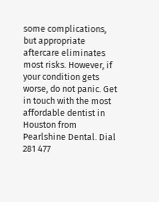some complications, but appropriate aftercare eliminates most risks. However, if your condition gets worse, do not panic. Get in touch with the most affordable dentist in Houston from Pearlshine Dental. Dial 281 477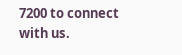7200 to connect with us.